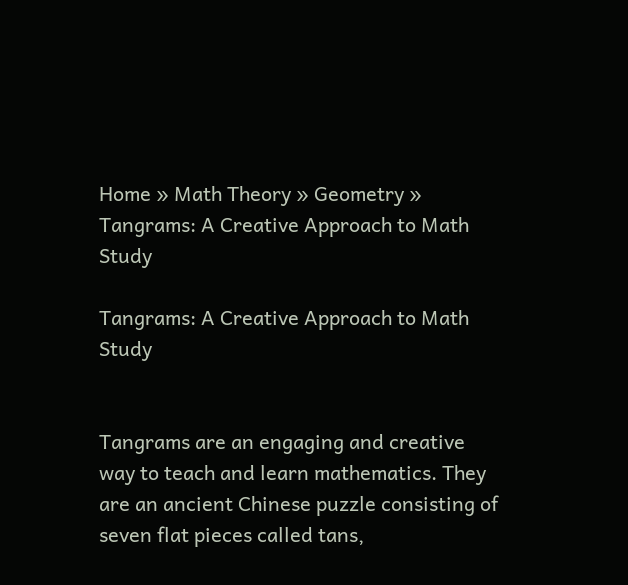Home » Math Theory » Geometry » Tangrams: A Creative Approach to Math Study

Tangrams: A Creative Approach to Math Study


Tangrams are an engaging and creative way to teach and learn mathematics. They are an ancient Chinese puzzle consisting of seven flat pieces called tans,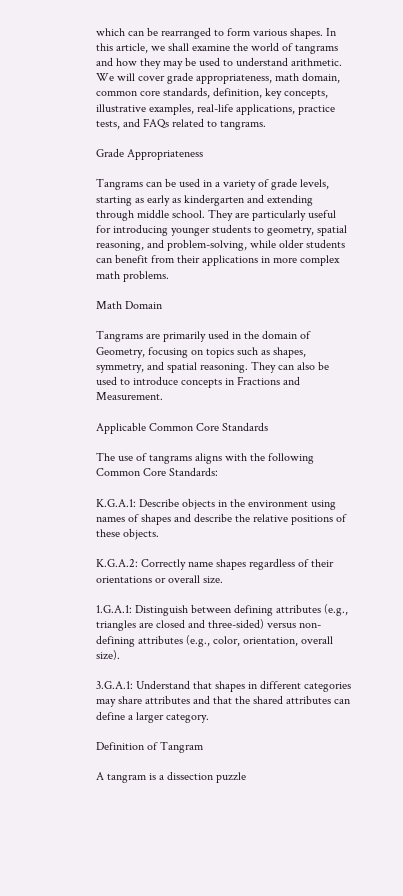which can be rearranged to form various shapes. In this article, we shall examine the world of tangrams and how they may be used to understand arithmetic. We will cover grade appropriateness, math domain, common core standards, definition, key concepts, illustrative examples, real-life applications, practice tests, and FAQs related to tangrams.

Grade Appropriateness

Tangrams can be used in a variety of grade levels, starting as early as kindergarten and extending through middle school. They are particularly useful for introducing younger students to geometry, spatial reasoning, and problem-solving, while older students can benefit from their applications in more complex math problems.

Math Domain

Tangrams are primarily used in the domain of Geometry, focusing on topics such as shapes, symmetry, and spatial reasoning. They can also be used to introduce concepts in Fractions and Measurement.

Applicable Common Core Standards

The use of tangrams aligns with the following Common Core Standards:

K.G.A.1: Describe objects in the environment using names of shapes and describe the relative positions of these objects.

K.G.A.2: Correctly name shapes regardless of their orientations or overall size.

1.G.A.1: Distinguish between defining attributes (e.g., triangles are closed and three-sided) versus non-defining attributes (e.g., color, orientation, overall size).

3.G.A.1: Understand that shapes in different categories may share attributes and that the shared attributes can define a larger category.

Definition of Tangram

A tangram is a dissection puzzle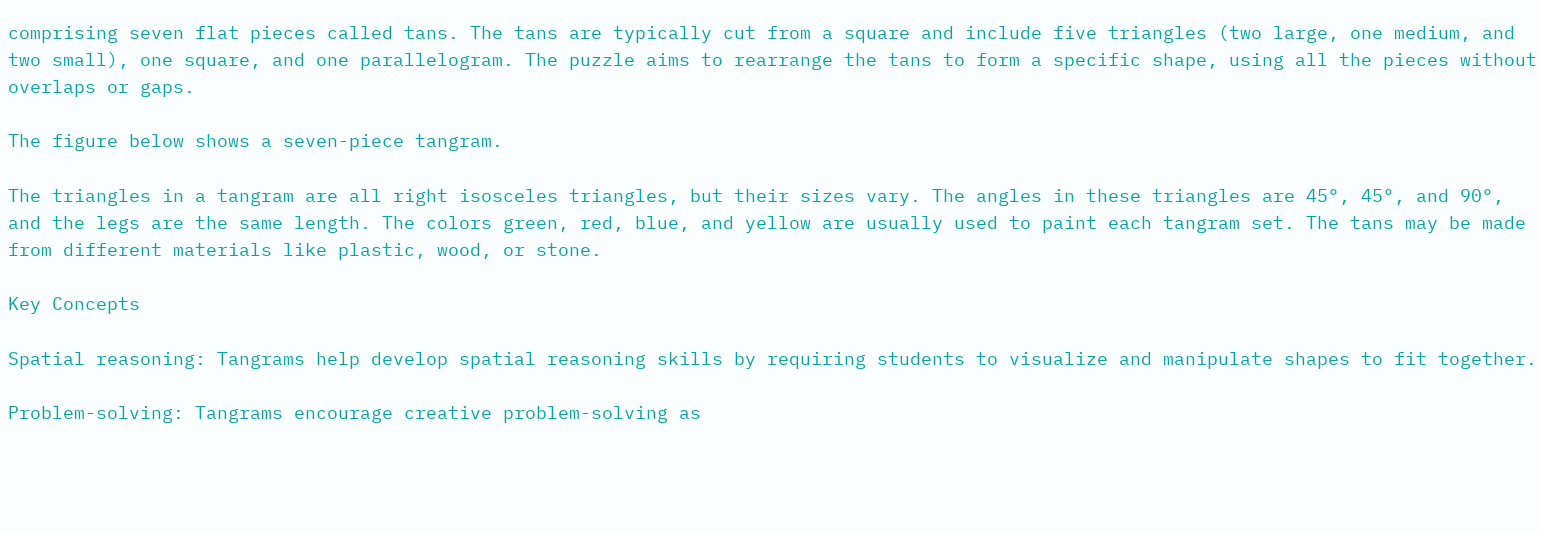comprising seven flat pieces called tans. The tans are typically cut from a square and include five triangles (two large, one medium, and two small), one square, and one parallelogram. The puzzle aims to rearrange the tans to form a specific shape, using all the pieces without overlaps or gaps.

The figure below shows a seven-piece tangram.

The triangles in a tangram are all right isosceles triangles, but their sizes vary. The angles in these triangles are 45°, 45°, and 90°, and the legs are the same length. The colors green, red, blue, and yellow are usually used to paint each tangram set. The tans may be made from different materials like plastic, wood, or stone.

Key Concepts

Spatial reasoning: Tangrams help develop spatial reasoning skills by requiring students to visualize and manipulate shapes to fit together.

Problem-solving: Tangrams encourage creative problem-solving as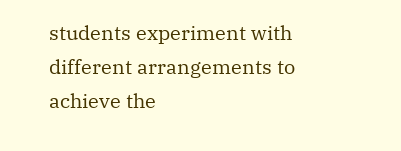students experiment with different arrangements to achieve the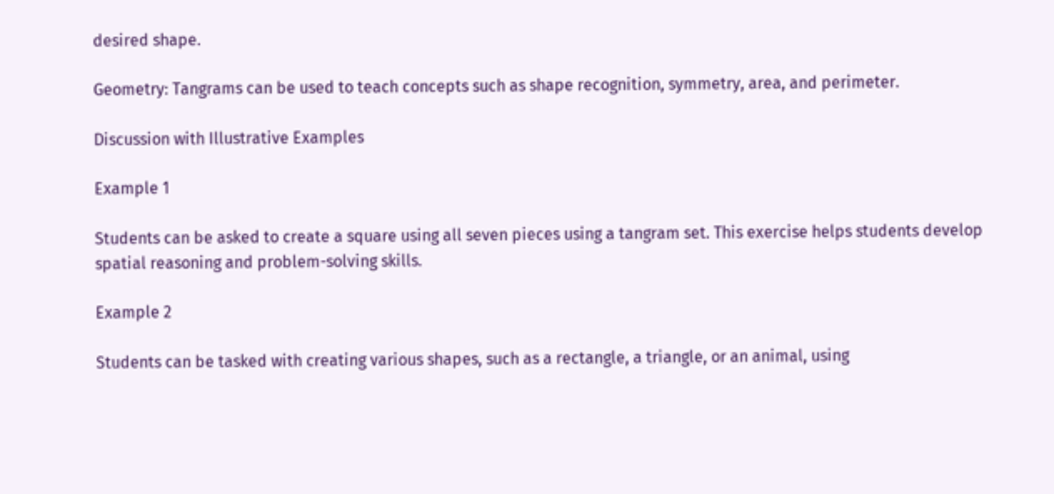desired shape.

Geometry: Tangrams can be used to teach concepts such as shape recognition, symmetry, area, and perimeter.

Discussion with Illustrative Examples

Example 1

Students can be asked to create a square using all seven pieces using a tangram set. This exercise helps students develop spatial reasoning and problem-solving skills.

Example 2

Students can be tasked with creating various shapes, such as a rectangle, a triangle, or an animal, using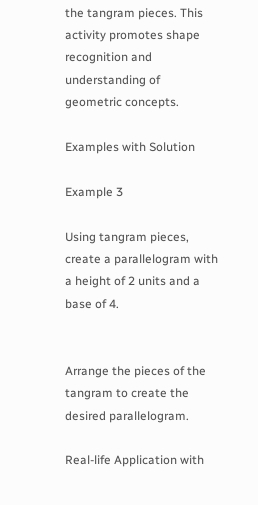the tangram pieces. This activity promotes shape recognition and understanding of geometric concepts.

Examples with Solution

Example 3

Using tangram pieces, create a parallelogram with a height of 2 units and a base of 4.


Arrange the pieces of the tangram to create the desired parallelogram.

Real-life Application with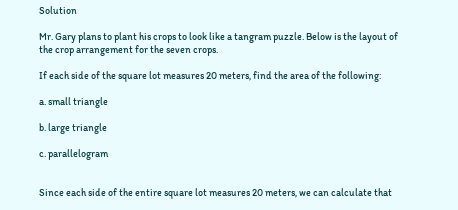Solution

Mr. Gary plans to plant his crops to look like a tangram puzzle. Below is the layout of the crop arrangement for the seven crops.

If each side of the square lot measures 20 meters, find the area of the following:

a. small triangle

b. large triangle

c. parallelogram


Since each side of the entire square lot measures 20 meters, we can calculate that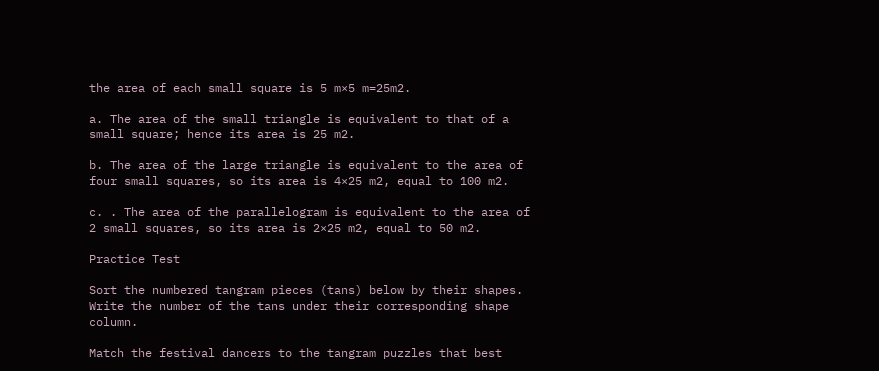the area of each small square is 5 m×5 m=25m2.

a. The area of the small triangle is equivalent to that of a small square; hence its area is 25 m2.

b. The area of the large triangle is equivalent to the area of four small squares, so its area is 4×25 m2, equal to 100 m2.

c. . The area of the parallelogram is equivalent to the area of 2 small squares, so its area is 2×25 m2, equal to 50 m2.

Practice Test

Sort the numbered tangram pieces (tans) below by their shapes. Write the number of the tans under their corresponding shape column.

Match the festival dancers to the tangram puzzles that best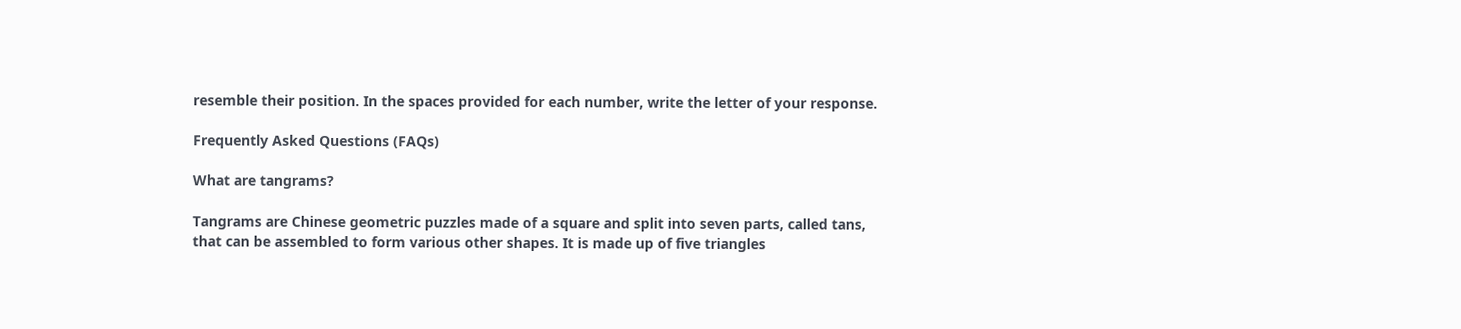resemble their position. In the spaces provided for each number, write the letter of your response.

Frequently Asked Questions (FAQs)

What are tangrams?

Tangrams are Chinese geometric puzzles made of a square and split into seven parts, called tans, that can be assembled to form various other shapes. It is made up of five triangles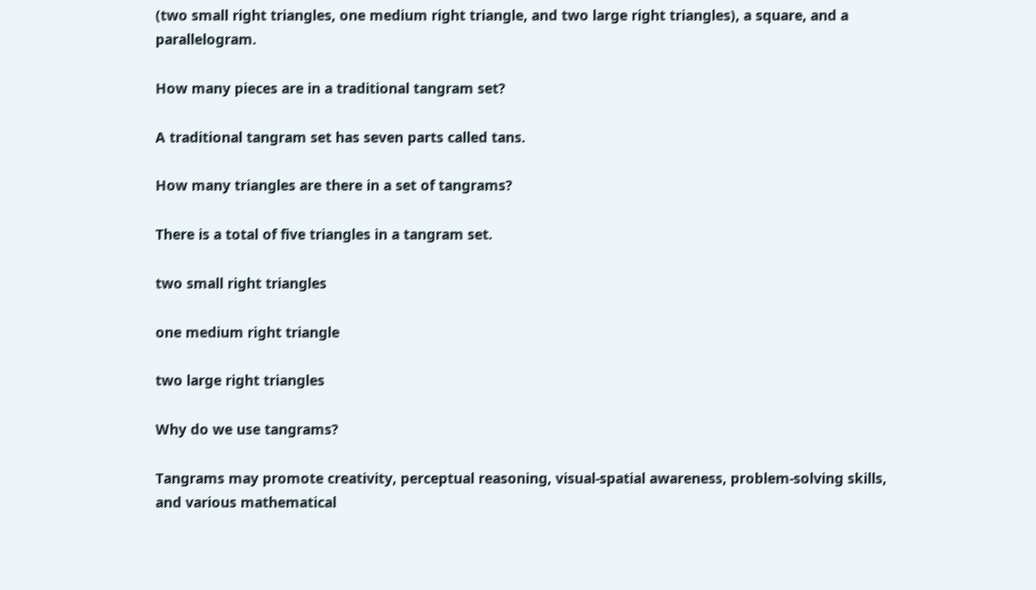(two small right triangles, one medium right triangle, and two large right triangles), a square, and a parallelogram.

How many pieces are in a traditional tangram set?

A traditional tangram set has seven parts called tans.

How many triangles are there in a set of tangrams?

There is a total of five triangles in a tangram set.

two small right triangles

one medium right triangle

two large right triangles

Why do we use tangrams?

Tangrams may promote creativity, perceptual reasoning, visual-spatial awareness, problem-solving skills, and various mathematical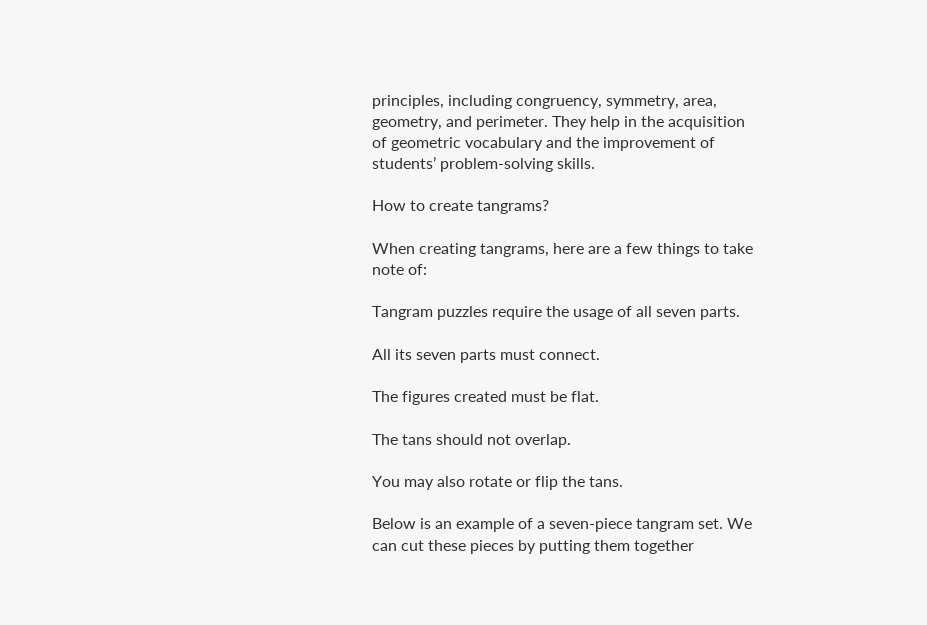principles, including congruency, symmetry, area, geometry, and perimeter. They help in the acquisition of geometric vocabulary and the improvement of students’ problem-solving skills.

How to create tangrams?

When creating tangrams, here are a few things to take note of:

Tangram puzzles require the usage of all seven parts.

All its seven parts must connect.

The figures created must be flat.

The tans should not overlap.

You may also rotate or flip the tans.

Below is an example of a seven-piece tangram set. We can cut these pieces by putting them together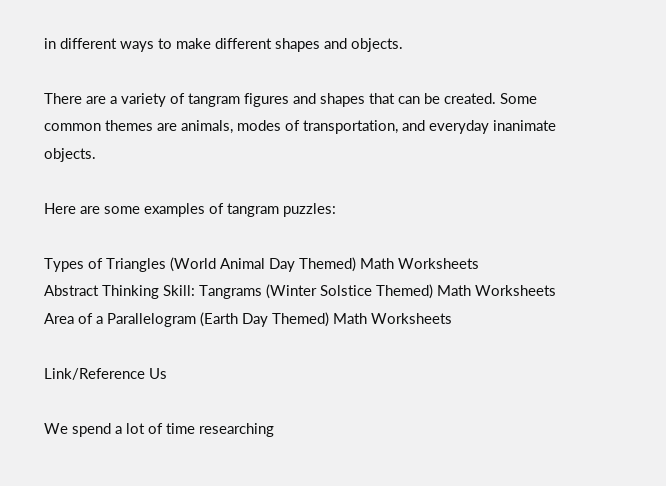in different ways to make different shapes and objects.

There are a variety of tangram figures and shapes that can be created. Some common themes are animals, modes of transportation, and everyday inanimate objects.

Here are some examples of tangram puzzles:

Types of Triangles (World Animal Day Themed) Math Worksheets
Abstract Thinking Skill: Tangrams (Winter Solstice Themed) Math Worksheets
Area of a Parallelogram (Earth Day Themed) Math Worksheets

Link/Reference Us

We spend a lot of time researching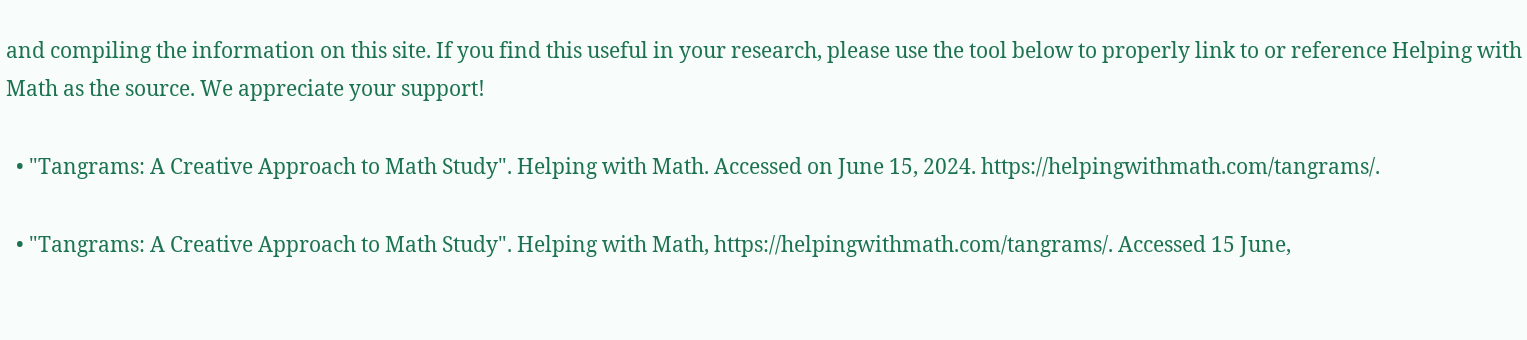and compiling the information on this site. If you find this useful in your research, please use the tool below to properly link to or reference Helping with Math as the source. We appreciate your support!

  • "Tangrams: A Creative Approach to Math Study". Helping with Math. Accessed on June 15, 2024. https://helpingwithmath.com/tangrams/.

  • "Tangrams: A Creative Approach to Math Study". Helping with Math, https://helpingwithmath.com/tangrams/. Accessed 15 June,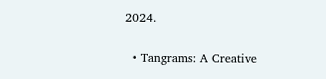2024.

  • Tangrams: A Creative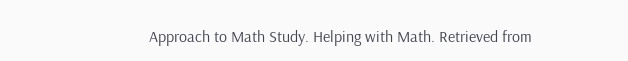Approach to Math Study. Helping with Math. Retrieved from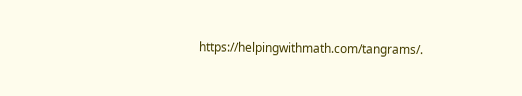https://helpingwithmath.com/tangrams/.